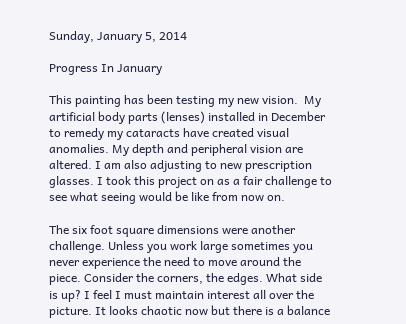Sunday, January 5, 2014

Progress In January

This painting has been testing my new vision.  My artificial body parts (lenses) installed in December to remedy my cataracts have created visual anomalies. My depth and peripheral vision are altered. I am also adjusting to new prescription glasses. I took this project on as a fair challenge to see what seeing would be like from now on.

The six foot square dimensions were another challenge. Unless you work large sometimes you never experience the need to move around the piece. Consider the corners, the edges. What side is up? I feel I must maintain interest all over the picture. It looks chaotic now but there is a balance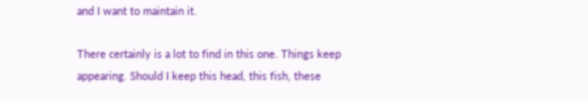and I want to maintain it.

There certainly is a lot to find in this one. Things keep appearing. Should I keep this head, this fish, these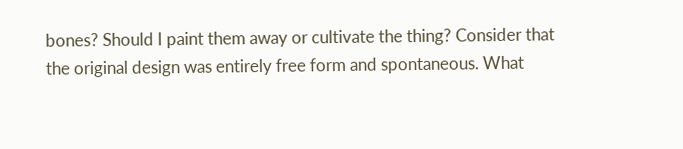bones? Should I paint them away or cultivate the thing? Consider that the original design was entirely free form and spontaneous. What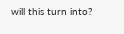will this turn into?